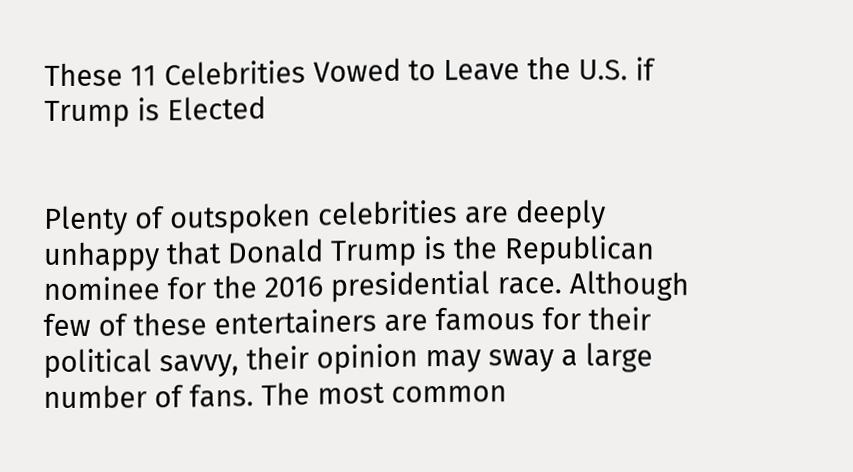These 11 Celebrities Vowed to Leave the U.S. if Trump is Elected


Plenty of outspoken celebrities are deeply unhappy that Donald Trump is the Republican nominee for the 2016 presidential race. Although few of these entertainers are famous for their political savvy, their opinion may sway a large number of fans. The most common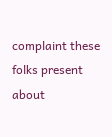complaint these folks present about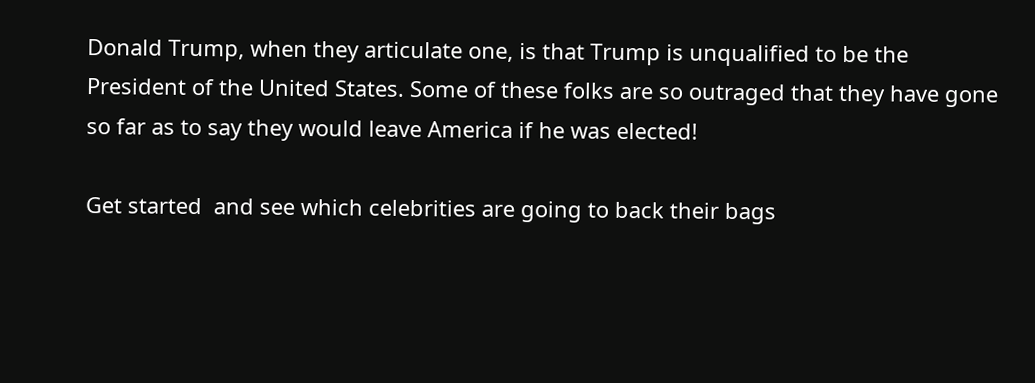Donald Trump, when they articulate one, is that Trump is unqualified to be the President of the United States. Some of these folks are so outraged that they have gone so far as to say they would leave America if he was elected!

Get started  and see which celebrities are going to back their bags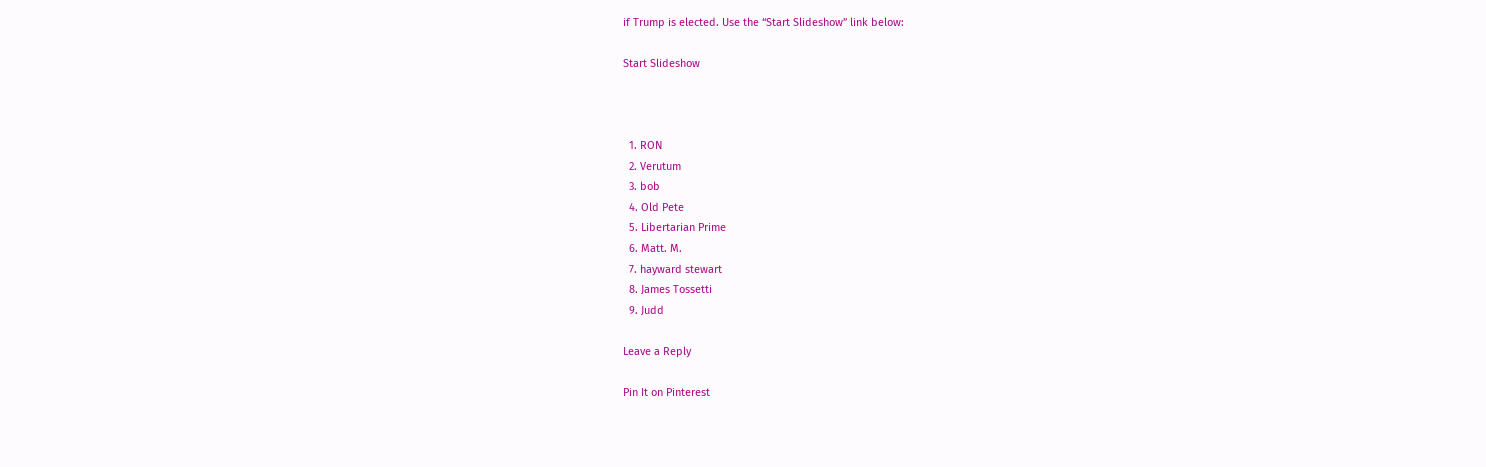if Trump is elected. Use the “Start Slideshow” link below:

Start Slideshow



  1. RON
  2. Verutum
  3. bob
  4. Old Pete
  5. Libertarian Prime
  6. Matt. M.
  7. hayward stewart
  8. James Tossetti
  9. Judd

Leave a Reply

Pin It on Pinterest